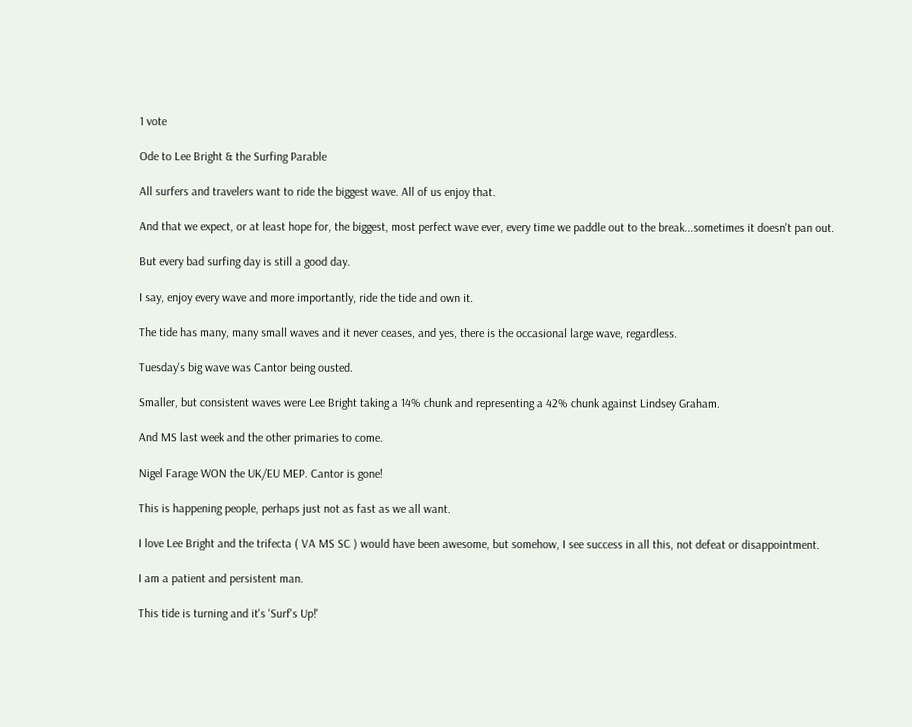1 vote

Ode to Lee Bright & the Surfing Parable

All surfers and travelers want to ride the biggest wave. All of us enjoy that.

And that we expect, or at least hope for, the biggest, most perfect wave ever, every time we paddle out to the break...sometimes it doesn't pan out.

But every bad surfing day is still a good day.

I say, enjoy every wave and more importantly, ride the tide and own it.

The tide has many, many small waves and it never ceases, and yes, there is the occasional large wave, regardless.

Tuesday's big wave was Cantor being ousted.

Smaller, but consistent waves were Lee Bright taking a 14% chunk and representing a 42% chunk against Lindsey Graham.

And MS last week and the other primaries to come.

Nigel Farage WON the UK/EU MEP. Cantor is gone!

This is happening people, perhaps just not as fast as we all want.

I love Lee Bright and the trifecta ( VA MS SC ) would have been awesome, but somehow, I see success in all this, not defeat or disappointment.

I am a patient and persistent man.

This tide is turning and it's 'Surf's Up!'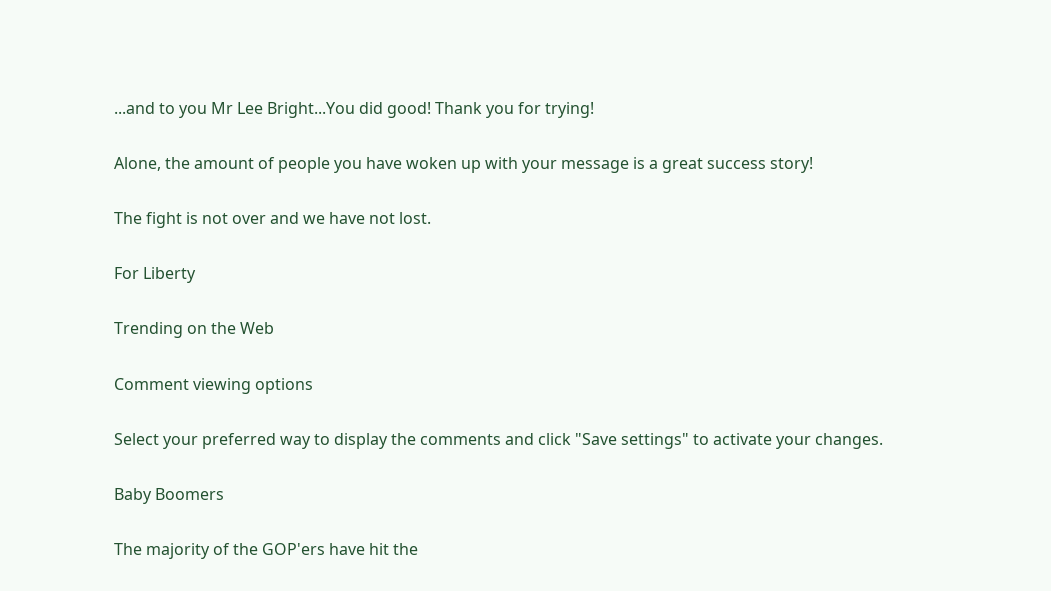...and to you Mr Lee Bright...You did good! Thank you for trying!

Alone, the amount of people you have woken up with your message is a great success story!

The fight is not over and we have not lost.

For Liberty

Trending on the Web

Comment viewing options

Select your preferred way to display the comments and click "Save settings" to activate your changes.

Baby Boomers

The majority of the GOP'ers have hit the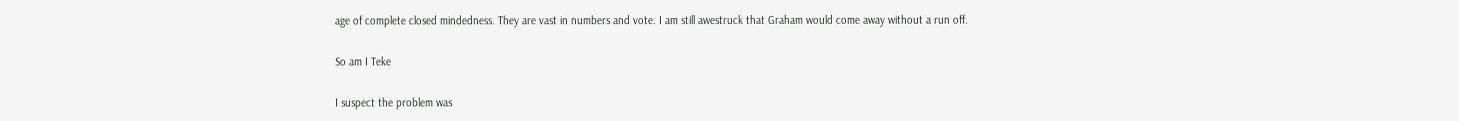age of complete closed mindedness. They are vast in numbers and vote. I am still awestruck that Graham would come away without a run off.

So am I Teke

I suspect the problem was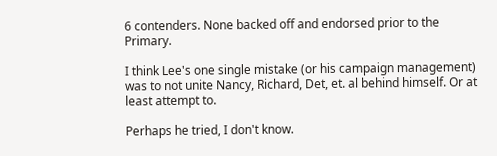6 contenders. None backed off and endorsed prior to the Primary.

I think Lee's one single mistake (or his campaign management) was to not unite Nancy, Richard, Det, et. al behind himself. Or at least attempt to.

Perhaps he tried, I don't know.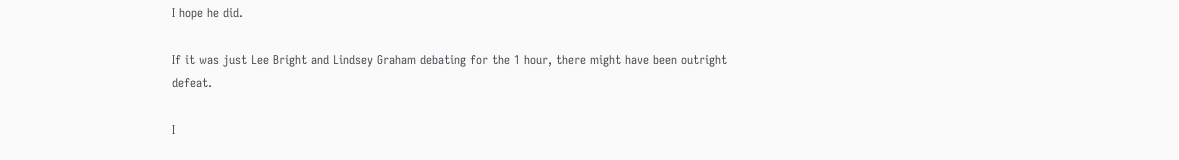I hope he did.

If it was just Lee Bright and Lindsey Graham debating for the 1 hour, there might have been outright defeat.

I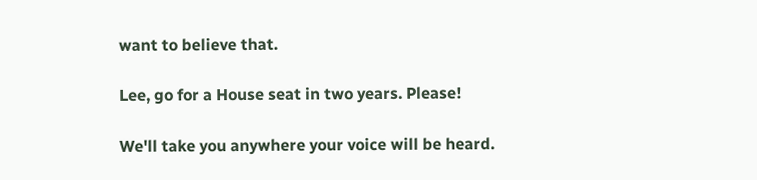want to believe that.

Lee, go for a House seat in two years. Please!

We'll take you anywhere your voice will be heard.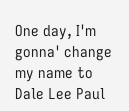One day, I'm gonna' change my name to Dale Lee Paul